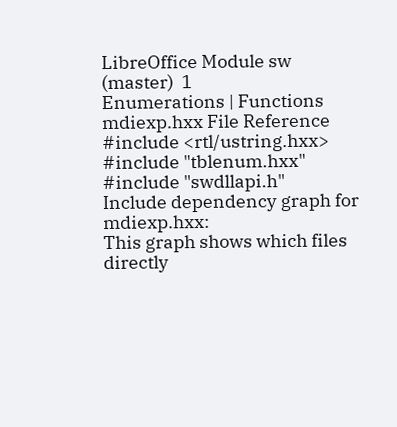LibreOffice Module sw (master)  1
Enumerations | Functions
mdiexp.hxx File Reference
#include <rtl/ustring.hxx>
#include "tblenum.hxx"
#include "swdllapi.h"
Include dependency graph for mdiexp.hxx:
This graph shows which files directly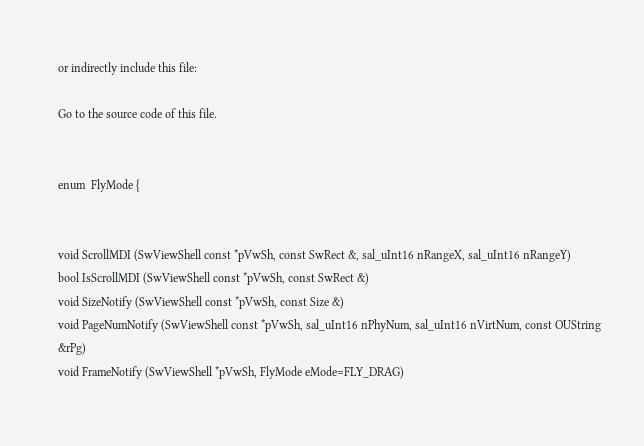or indirectly include this file:

Go to the source code of this file.


enum  FlyMode {


void ScrollMDI (SwViewShell const *pVwSh, const SwRect &, sal_uInt16 nRangeX, sal_uInt16 nRangeY)
bool IsScrollMDI (SwViewShell const *pVwSh, const SwRect &)
void SizeNotify (SwViewShell const *pVwSh, const Size &)
void PageNumNotify (SwViewShell const *pVwSh, sal_uInt16 nPhyNum, sal_uInt16 nVirtNum, const OUString &rPg)
void FrameNotify (SwViewShell *pVwSh, FlyMode eMode=FLY_DRAG)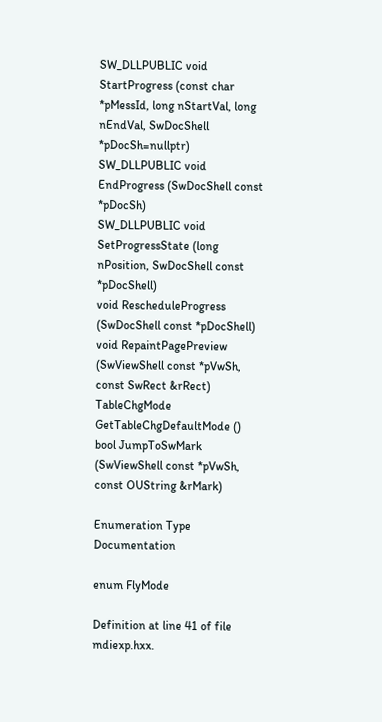SW_DLLPUBLIC void StartProgress (const char *pMessId, long nStartVal, long nEndVal, SwDocShell *pDocSh=nullptr)
SW_DLLPUBLIC void EndProgress (SwDocShell const *pDocSh)
SW_DLLPUBLIC void SetProgressState (long nPosition, SwDocShell const *pDocShell)
void RescheduleProgress (SwDocShell const *pDocShell)
void RepaintPagePreview (SwViewShell const *pVwSh, const SwRect &rRect)
TableChgMode GetTableChgDefaultMode ()
bool JumpToSwMark (SwViewShell const *pVwSh, const OUString &rMark)

Enumeration Type Documentation

enum FlyMode

Definition at line 41 of file mdiexp.hxx.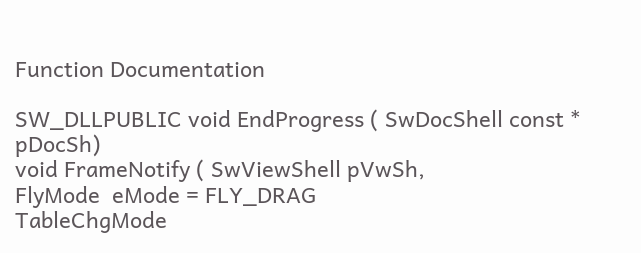Function Documentation

SW_DLLPUBLIC void EndProgress ( SwDocShell const *  pDocSh)
void FrameNotify ( SwViewShell pVwSh,
FlyMode  eMode = FLY_DRAG
TableChgMode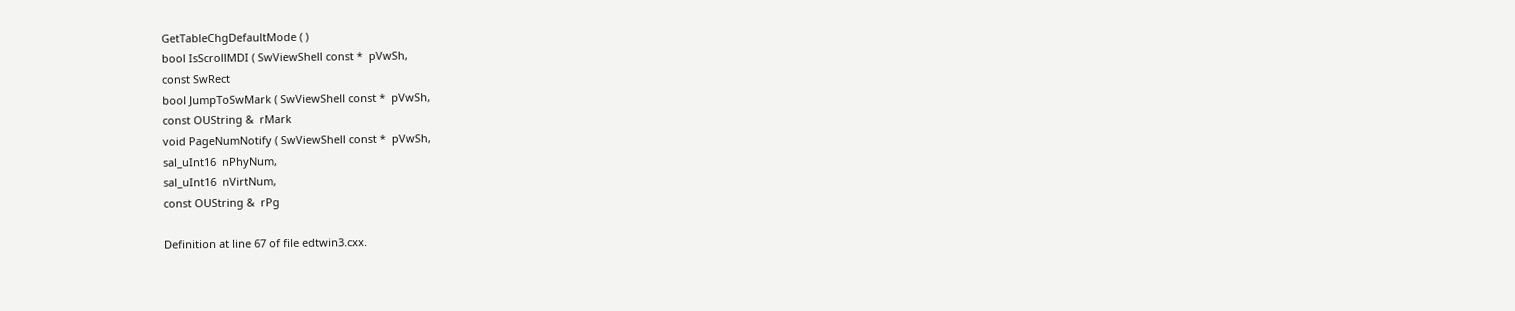GetTableChgDefaultMode ( )
bool IsScrollMDI ( SwViewShell const *  pVwSh,
const SwRect
bool JumpToSwMark ( SwViewShell const *  pVwSh,
const OUString &  rMark
void PageNumNotify ( SwViewShell const *  pVwSh,
sal_uInt16  nPhyNum,
sal_uInt16  nVirtNum,
const OUString &  rPg

Definition at line 67 of file edtwin3.cxx.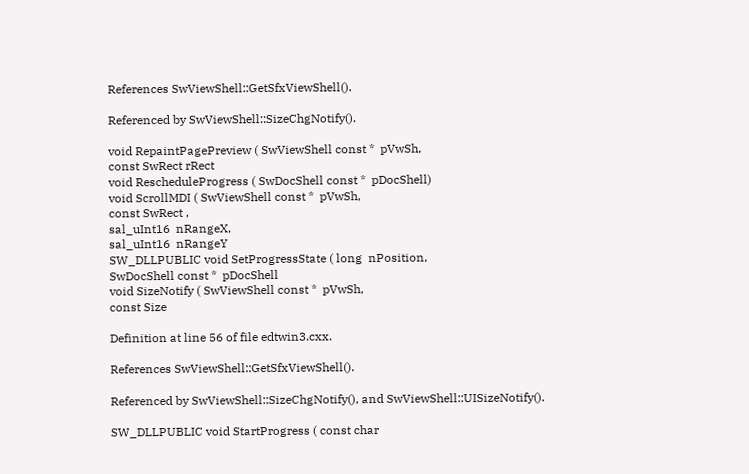References SwViewShell::GetSfxViewShell().

Referenced by SwViewShell::SizeChgNotify().

void RepaintPagePreview ( SwViewShell const *  pVwSh,
const SwRect rRect
void RescheduleProgress ( SwDocShell const *  pDocShell)
void ScrollMDI ( SwViewShell const *  pVwSh,
const SwRect ,
sal_uInt16  nRangeX,
sal_uInt16  nRangeY
SW_DLLPUBLIC void SetProgressState ( long  nPosition,
SwDocShell const *  pDocShell
void SizeNotify ( SwViewShell const *  pVwSh,
const Size

Definition at line 56 of file edtwin3.cxx.

References SwViewShell::GetSfxViewShell().

Referenced by SwViewShell::SizeChgNotify(), and SwViewShell::UISizeNotify().

SW_DLLPUBLIC void StartProgress ( const char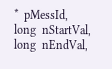*  pMessId,
long  nStartVal,
long  nEndVal,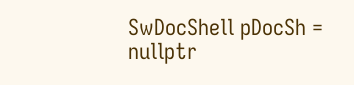SwDocShell pDocSh = nullptr